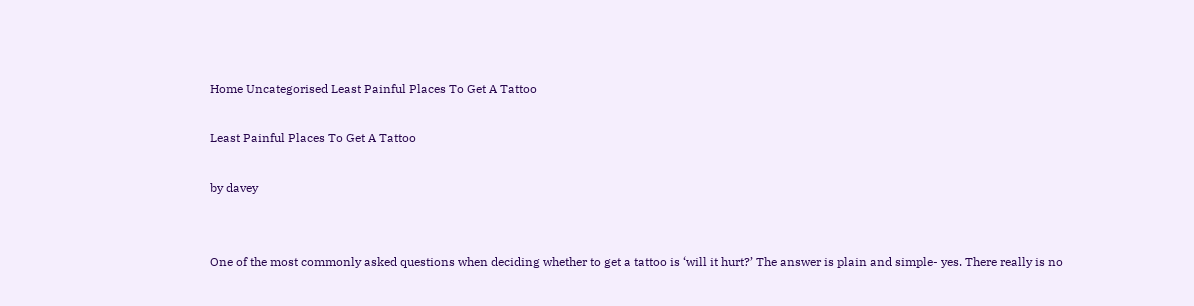Home Uncategorised Least Painful Places To Get A Tattoo

Least Painful Places To Get A Tattoo

by davey


One of the most commonly asked questions when deciding whether to get a tattoo is ‘will it hurt?’ The answer is plain and simple- yes. There really is no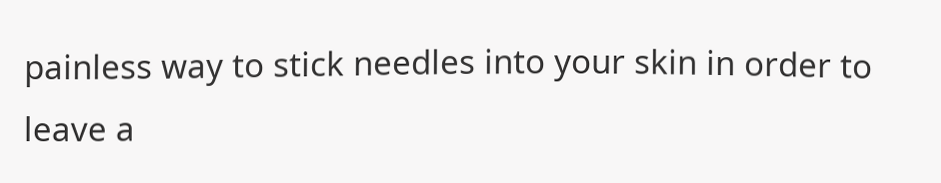painless way to stick needles into your skin in order to leave a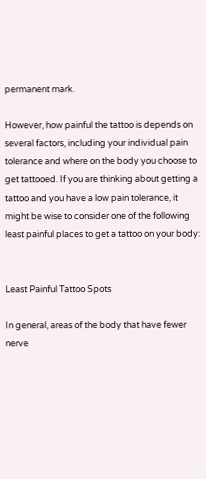permanent mark.

However, how painful the tattoo is depends on several factors, including your individual pain tolerance and where on the body you choose to get tattooed. If you are thinking about getting a tattoo and you have a low pain tolerance, it might be wise to consider one of the following least painful places to get a tattoo on your body:


Least Painful Tattoo Spots

In general, areas of the body that have fewer nerve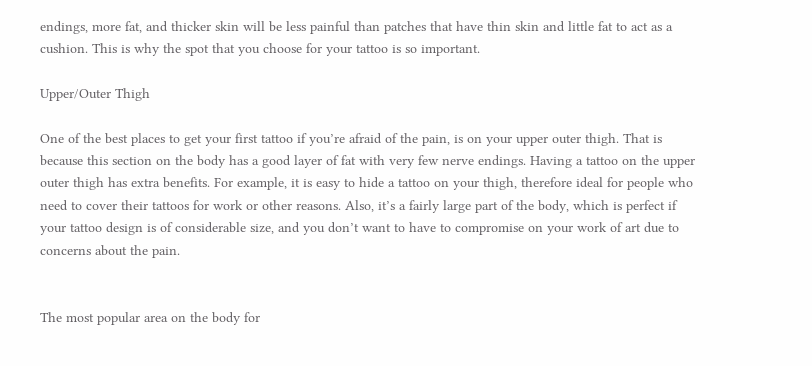endings, more fat, and thicker skin will be less painful than patches that have thin skin and little fat to act as a cushion. This is why the spot that you choose for your tattoo is so important.

Upper/Outer Thigh

One of the best places to get your first tattoo if you’re afraid of the pain, is on your upper outer thigh. That is because this section on the body has a good layer of fat with very few nerve endings. Having a tattoo on the upper outer thigh has extra benefits. For example, it is easy to hide a tattoo on your thigh, therefore ideal for people who need to cover their tattoos for work or other reasons. Also, it’s a fairly large part of the body, which is perfect if your tattoo design is of considerable size, and you don’t want to have to compromise on your work of art due to concerns about the pain.


The most popular area on the body for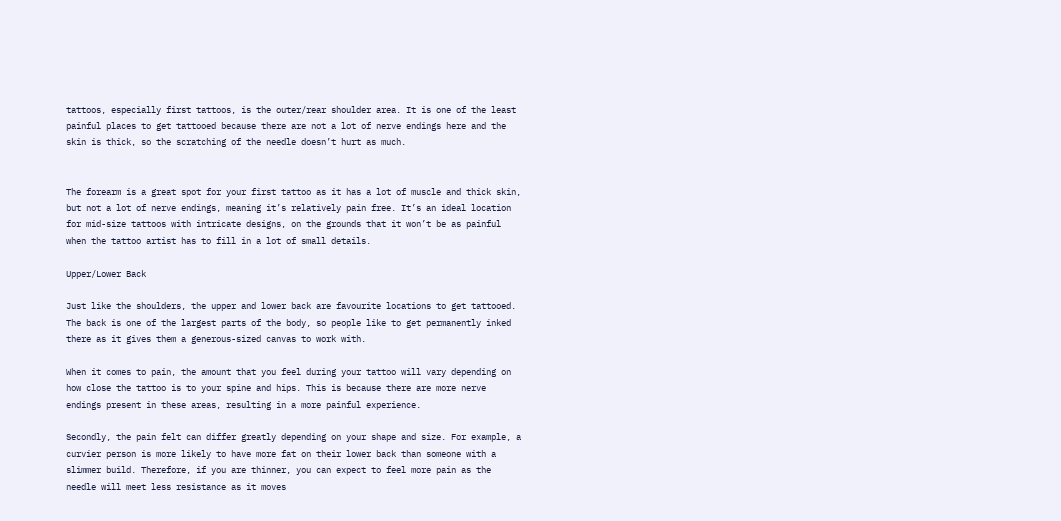tattoos, especially first tattoos, is the outer/rear shoulder area. It is one of the least painful places to get tattooed because there are not a lot of nerve endings here and the skin is thick, so the scratching of the needle doesn’t hurt as much.


The forearm is a great spot for your first tattoo as it has a lot of muscle and thick skin, but not a lot of nerve endings, meaning it’s relatively pain free. It’s an ideal location for mid-size tattoos with intricate designs, on the grounds that it won’t be as painful when the tattoo artist has to fill in a lot of small details.

Upper/Lower Back

Just like the shoulders, the upper and lower back are favourite locations to get tattooed. The back is one of the largest parts of the body, so people like to get permanently inked there as it gives them a generous-sized canvas to work with.

When it comes to pain, the amount that you feel during your tattoo will vary depending on how close the tattoo is to your spine and hips. This is because there are more nerve endings present in these areas, resulting in a more painful experience.

Secondly, the pain felt can differ greatly depending on your shape and size. For example, a curvier person is more likely to have more fat on their lower back than someone with a slimmer build. Therefore, if you are thinner, you can expect to feel more pain as the needle will meet less resistance as it moves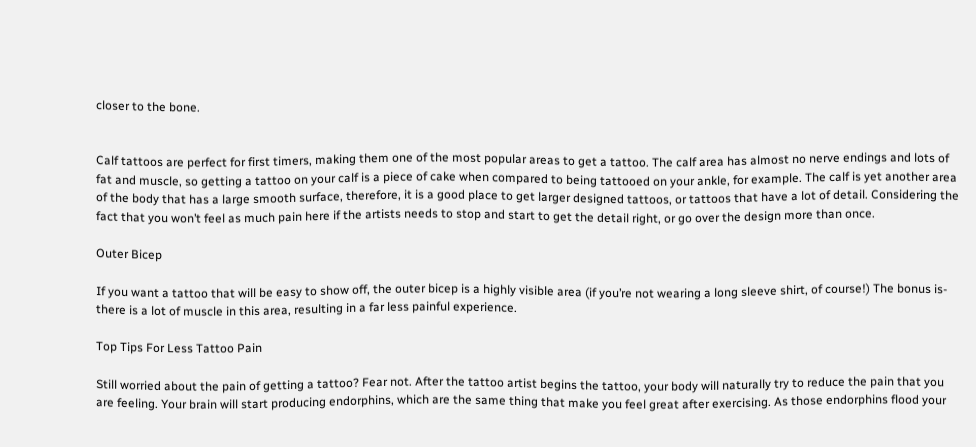closer to the bone.


Calf tattoos are perfect for first timers, making them one of the most popular areas to get a tattoo. The calf area has almost no nerve endings and lots of fat and muscle, so getting a tattoo on your calf is a piece of cake when compared to being tattooed on your ankle, for example. The calf is yet another area of the body that has a large smooth surface, therefore, it is a good place to get larger designed tattoos, or tattoos that have a lot of detail. Considering the fact that you won’t feel as much pain here if the artists needs to stop and start to get the detail right, or go over the design more than once.

Outer Bicep

If you want a tattoo that will be easy to show off, the outer bicep is a highly visible area (if you’re not wearing a long sleeve shirt, of course!) The bonus is- there is a lot of muscle in this area, resulting in a far less painful experience.

Top Tips For Less Tattoo Pain

Still worried about the pain of getting a tattoo? Fear not. After the tattoo artist begins the tattoo, your body will naturally try to reduce the pain that you are feeling. Your brain will start producing endorphins, which are the same thing that make you feel great after exercising. As those endorphins flood your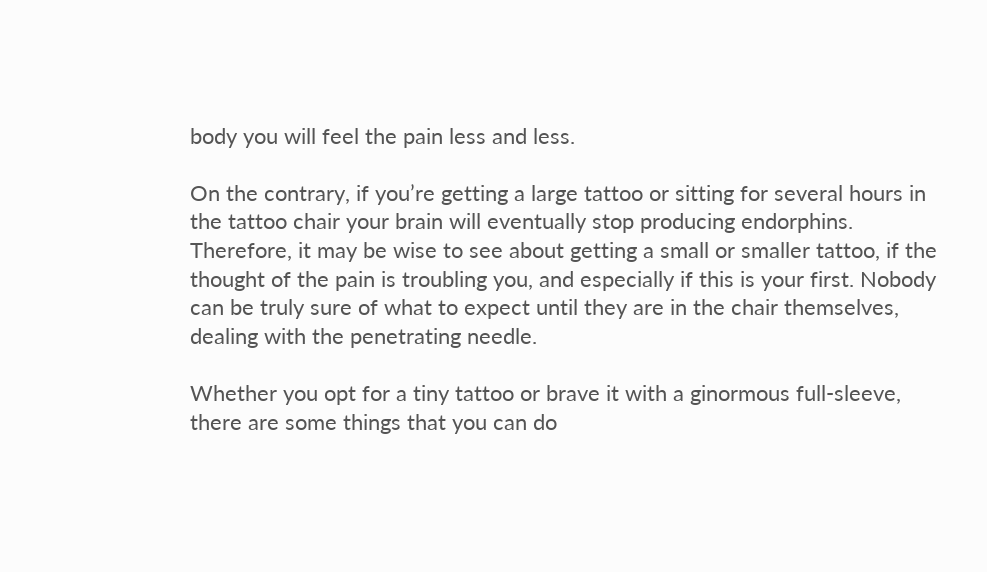body you will feel the pain less and less.

On the contrary, if you’re getting a large tattoo or sitting for several hours in the tattoo chair your brain will eventually stop producing endorphins. Therefore, it may be wise to see about getting a small or smaller tattoo, if the thought of the pain is troubling you, and especially if this is your first. Nobody can be truly sure of what to expect until they are in the chair themselves, dealing with the penetrating needle.

Whether you opt for a tiny tattoo or brave it with a ginormous full-sleeve, there are some things that you can do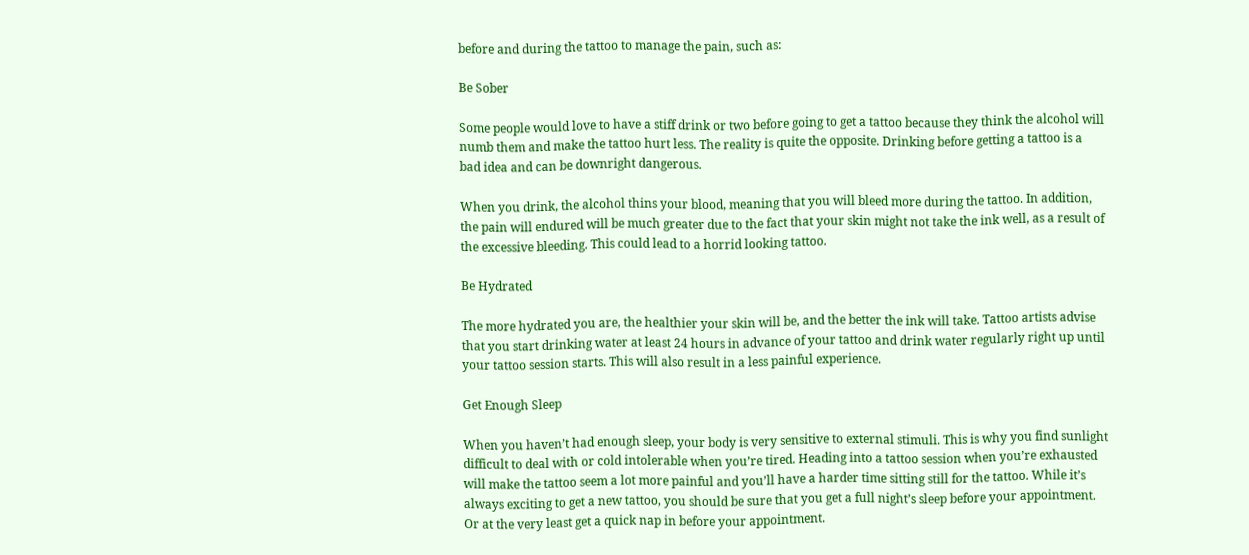before and during the tattoo to manage the pain, such as:

Be Sober

Some people would love to have a stiff drink or two before going to get a tattoo because they think the alcohol will numb them and make the tattoo hurt less. The reality is quite the opposite. Drinking before getting a tattoo is a bad idea and can be downright dangerous.

When you drink, the alcohol thins your blood, meaning that you will bleed more during the tattoo. In addition, the pain will endured will be much greater due to the fact that your skin might not take the ink well, as a result of the excessive bleeding. This could lead to a horrid looking tattoo.

Be Hydrated

The more hydrated you are, the healthier your skin will be, and the better the ink will take. Tattoo artists advise that you start drinking water at least 24 hours in advance of your tattoo and drink water regularly right up until your tattoo session starts. This will also result in a less painful experience.

Get Enough Sleep

When you haven’t had enough sleep, your body is very sensitive to external stimuli. This is why you find sunlight difficult to deal with or cold intolerable when you’re tired. Heading into a tattoo session when you’re exhausted will make the tattoo seem a lot more painful and you’ll have a harder time sitting still for the tattoo. While it’s always exciting to get a new tattoo, you should be sure that you get a full night’s sleep before your appointment. Or at the very least get a quick nap in before your appointment.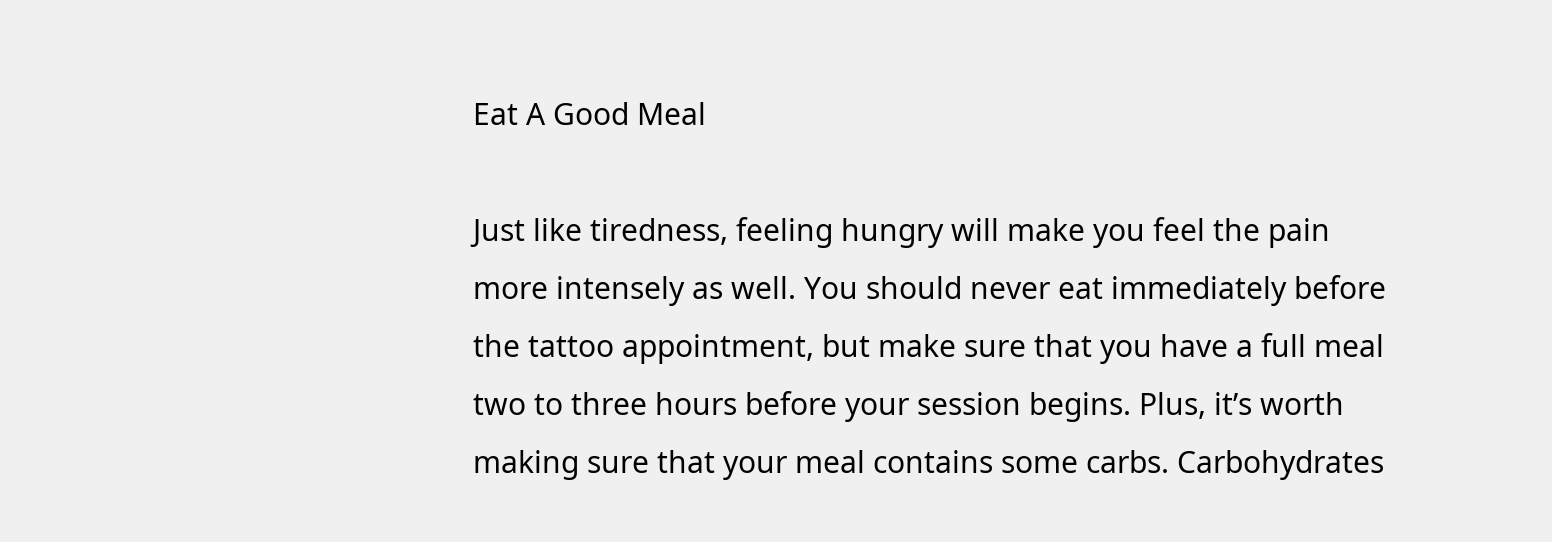Eat A Good Meal

Just like tiredness, feeling hungry will make you feel the pain more intensely as well. You should never eat immediately before the tattoo appointment, but make sure that you have a full meal two to three hours before your session begins. Plus, it’s worth making sure that your meal contains some carbs. Carbohydrates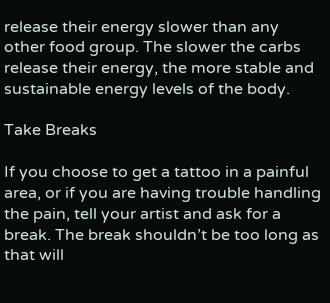release their energy slower than any other food group. The slower the carbs release their energy, the more stable and sustainable energy levels of the body.

Take Breaks

If you choose to get a tattoo in a painful area, or if you are having trouble handling the pain, tell your artist and ask for a break. The break shouldn’t be too long as that will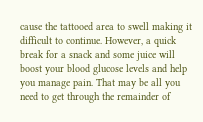cause the tattooed area to swell making it difficult to continue. However, a quick break for a snack and some juice will boost your blood glucose levels and help you manage pain. That may be all you need to get through the remainder of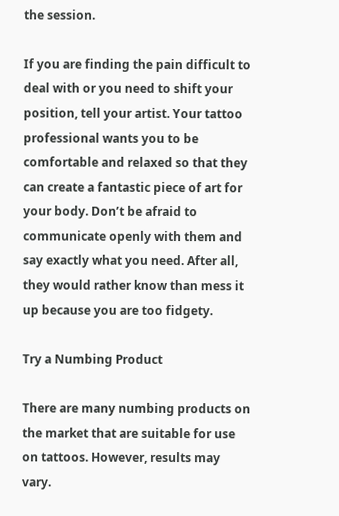the session.

If you are finding the pain difficult to deal with or you need to shift your position, tell your artist. Your tattoo professional wants you to be comfortable and relaxed so that they can create a fantastic piece of art for your body. Don’t be afraid to communicate openly with them and say exactly what you need. After all, they would rather know than mess it up because you are too fidgety.

Try a Numbing Product

There are many numbing products on the market that are suitable for use on tattoos. However, results may vary.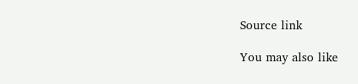Source link

You may also like